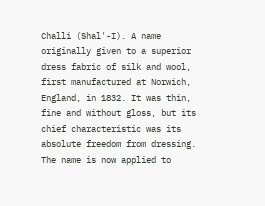Challi (Shal'-I). A name originally given to a superior dress fabric of silk and wool, first manufactured at Norwich, England, in 1832. It was thin, fine and without gloss, but its chief characteristic was its absolute freedom from dressing. The name is now applied to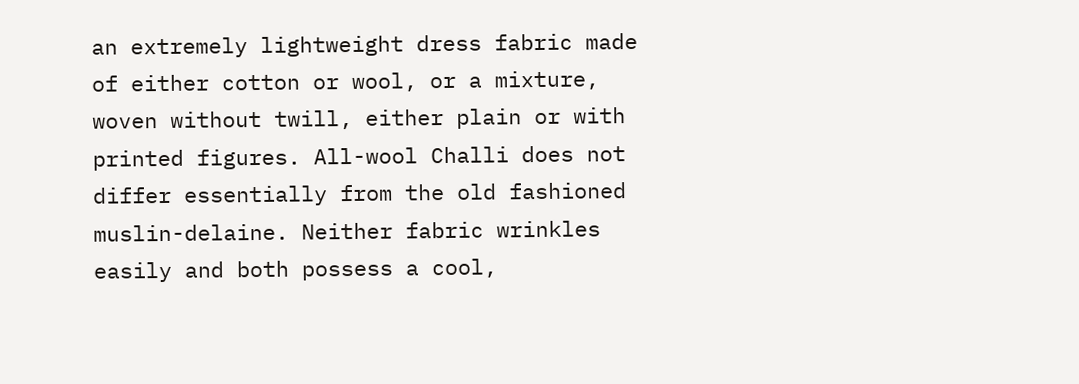an extremely lightweight dress fabric made of either cotton or wool, or a mixture, woven without twill, either plain or with printed figures. All-wool Challi does not differ essentially from the old fashioned muslin-delaine. Neither fabric wrinkles easily and both possess a cool,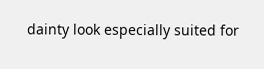dainty look especially suited for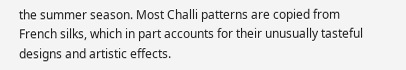the summer season. Most Challi patterns are copied from French silks, which in part accounts for their unusually tasteful designs and artistic effects.